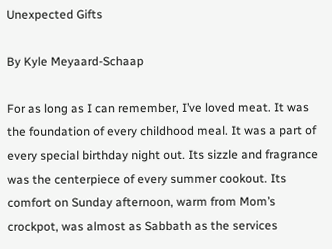Unexpected Gifts

By Kyle Meyaard-Schaap

For as long as I can remember, I’ve loved meat. It was the foundation of every childhood meal. It was a part of every special birthday night out. Its sizzle and fragrance was the centerpiece of every summer cookout. Its comfort on Sunday afternoon, warm from Mom’s crockpot, was almost as Sabbath as the services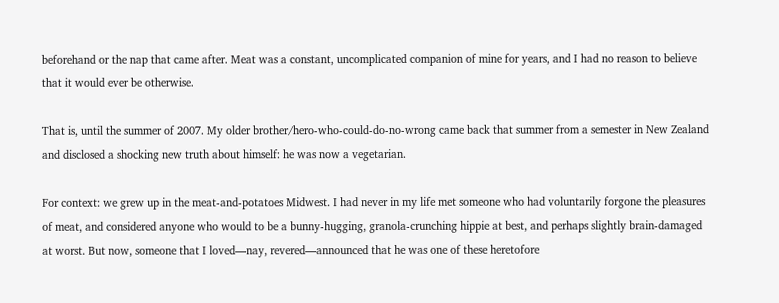beforehand or the nap that came after. Meat was a constant, uncomplicated companion of mine for years, and I had no reason to believe that it would ever be otherwise.

That is, until the summer of 2007. My older brother/hero-who-could-do-no-wrong came back that summer from a semester in New Zealand and disclosed a shocking new truth about himself: he was now a vegetarian.

For context: we grew up in the meat-and-potatoes Midwest. I had never in my life met someone who had voluntarily forgone the pleasures of meat, and considered anyone who would to be a bunny-hugging, granola-crunching hippie at best, and perhaps slightly brain-damaged at worst. But now, someone that I loved—nay, revered—announced that he was one of these heretofore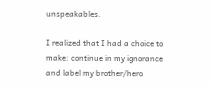unspeakables.

I realized that I had a choice to make: continue in my ignorance and label my brother/hero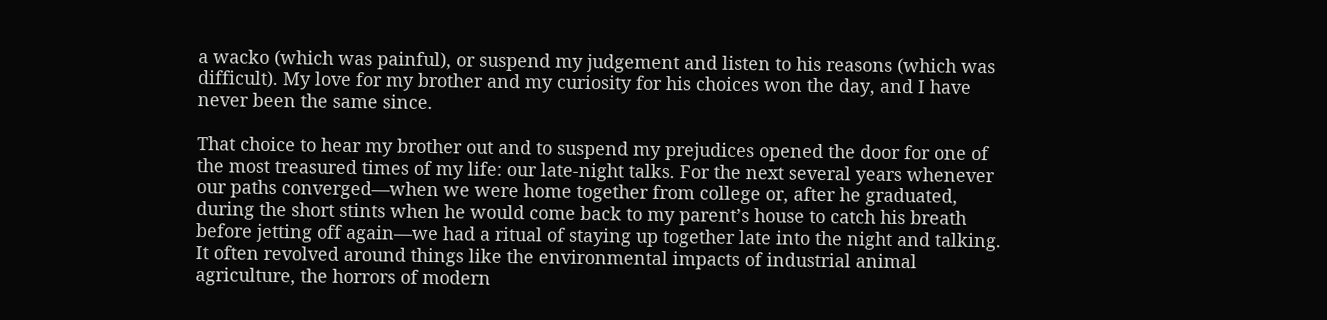a wacko (which was painful), or suspend my judgement and listen to his reasons (which was difficult). My love for my brother and my curiosity for his choices won the day, and I have never been the same since.

That choice to hear my brother out and to suspend my prejudices opened the door for one of the most treasured times of my life: our late-night talks. For the next several years whenever our paths converged—when we were home together from college or, after he graduated, during the short stints when he would come back to my parent’s house to catch his breath before jetting off again—we had a ritual of staying up together late into the night and talking. It often revolved around things like the environmental impacts of industrial animal agriculture, the horrors of modern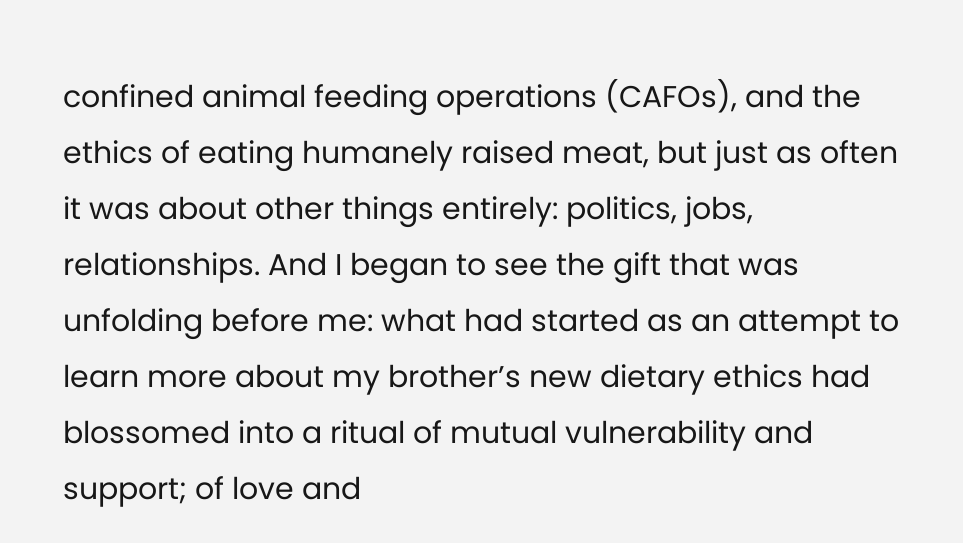confined animal feeding operations (CAFOs), and the ethics of eating humanely raised meat, but just as often it was about other things entirely: politics, jobs, relationships. And I began to see the gift that was unfolding before me: what had started as an attempt to learn more about my brother’s new dietary ethics had blossomed into a ritual of mutual vulnerability and support; of love and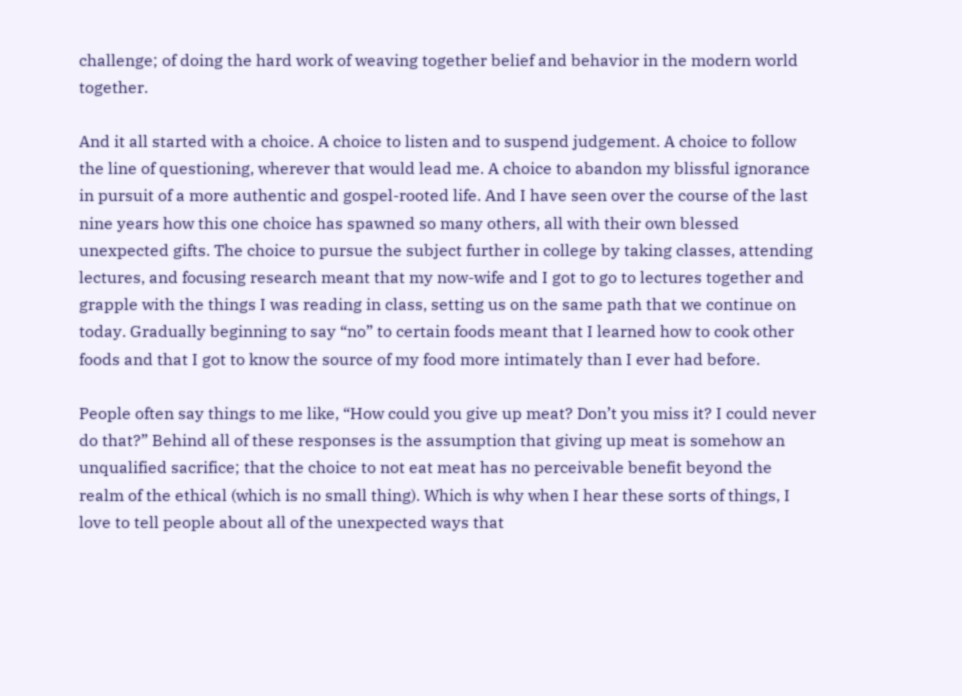challenge; of doing the hard work of weaving together belief and behavior in the modern world together.

And it all started with a choice. A choice to listen and to suspend judgement. A choice to follow the line of questioning, wherever that would lead me. A choice to abandon my blissful ignorance in pursuit of a more authentic and gospel-rooted life. And I have seen over the course of the last nine years how this one choice has spawned so many others, all with their own blessed unexpected gifts. The choice to pursue the subject further in college by taking classes, attending lectures, and focusing research meant that my now-wife and I got to go to lectures together and grapple with the things I was reading in class, setting us on the same path that we continue on today. Gradually beginning to say “no” to certain foods meant that I learned how to cook other foods and that I got to know the source of my food more intimately than I ever had before.

People often say things to me like, “How could you give up meat? Don’t you miss it? I could never do that?” Behind all of these responses is the assumption that giving up meat is somehow an unqualified sacrifice; that the choice to not eat meat has no perceivable benefit beyond the realm of the ethical (which is no small thing). Which is why when I hear these sorts of things, I love to tell people about all of the unexpected ways that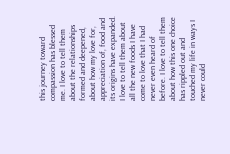this journey toward compassion has blessed me. I love to tell them about the relationships formed and deepened, about how my love for, appreciation of, food and its origins have expanded. I love to tell them about all the new foods I have come to love that I had never even heard of before. I love to tell them about how this one choice has rippled out and touched my life in ways I never could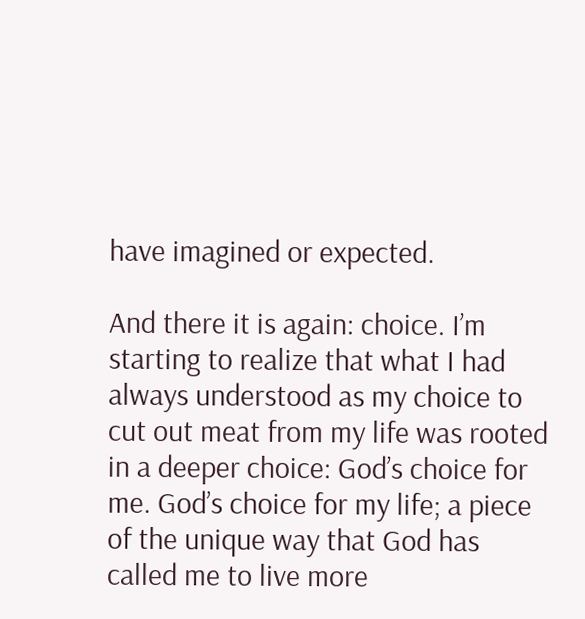have imagined or expected.

And there it is again: choice. I’m starting to realize that what I had always understood as my choice to cut out meat from my life was rooted in a deeper choice: God’s choice for me. God’s choice for my life; a piece of the unique way that God has called me to live more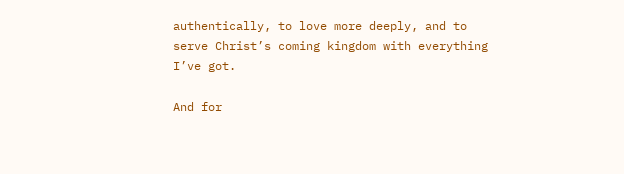authentically, to love more deeply, and to serve Christ’s coming kingdom with everything I’ve got.

And for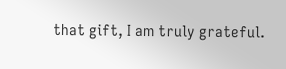that gift, I am truly grateful.